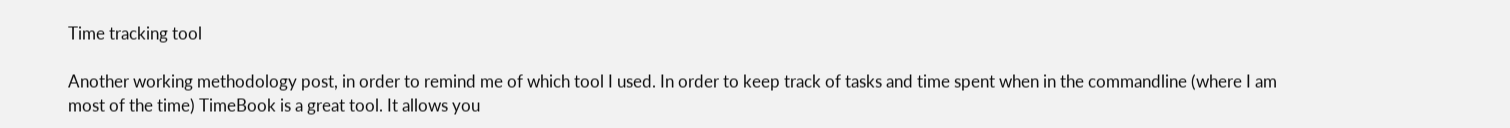Time tracking tool

Another working methodology post, in order to remind me of which tool I used. In order to keep track of tasks and time spent when in the commandline (where I am most of the time) TimeBook is a great tool. It allows you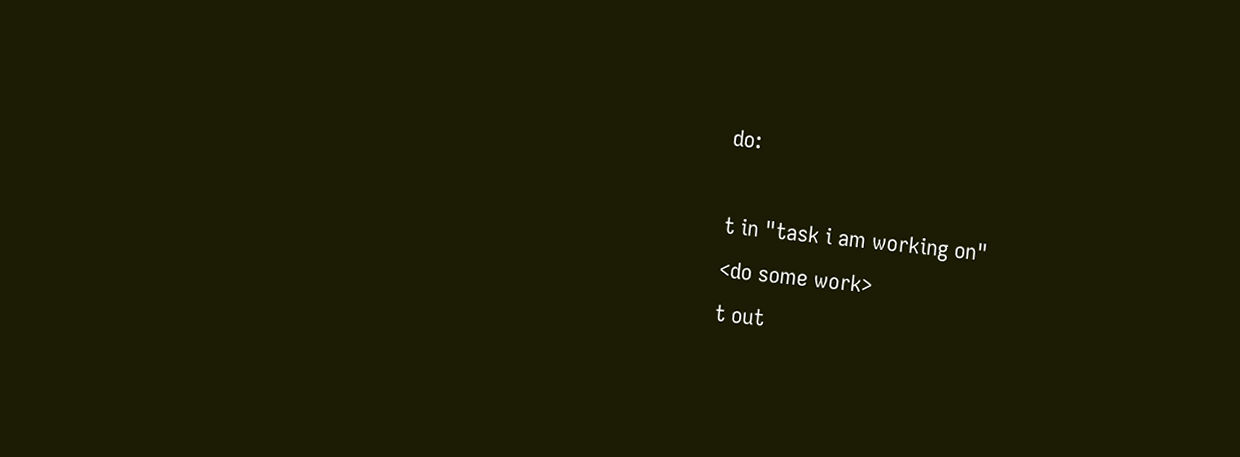do:

t in "task i am working on"
<do some work>
t out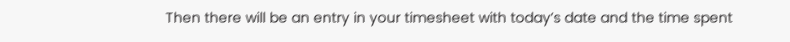Then there will be an entry in your timesheet with today’s date and the time spent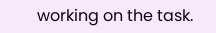working on the task.